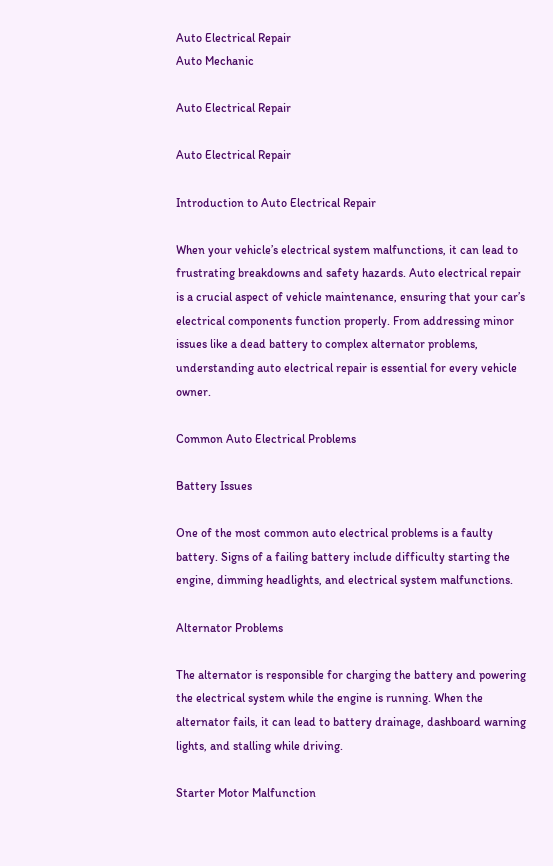Auto Electrical Repair
Auto Mechanic

Auto Electrical Repair

Auto Electrical Repair

Introduction to Auto Electrical Repair

When your vehicle’s electrical system malfunctions, it can lead to frustrating breakdowns and safety hazards. Auto electrical repair is a crucial aspect of vehicle maintenance, ensuring that your car’s electrical components function properly. From addressing minor issues like a dead battery to complex alternator problems, understanding auto electrical repair is essential for every vehicle owner.

Common Auto Electrical Problems

Battery Issues

One of the most common auto electrical problems is a faulty battery. Signs of a failing battery include difficulty starting the engine, dimming headlights, and electrical system malfunctions.

Alternator Problems

The alternator is responsible for charging the battery and powering the electrical system while the engine is running. When the alternator fails, it can lead to battery drainage, dashboard warning lights, and stalling while driving.

Starter Motor Malfunction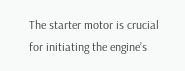The starter motor is crucial for initiating the engine’s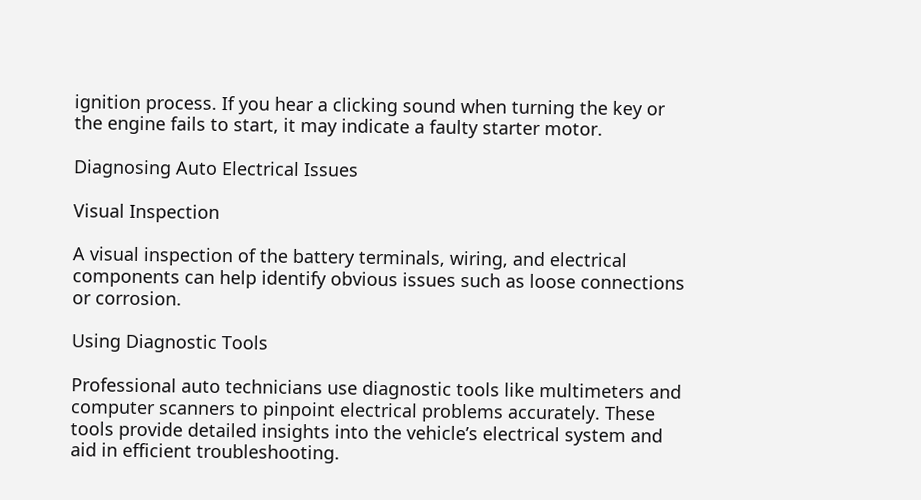ignition process. If you hear a clicking sound when turning the key or the engine fails to start, it may indicate a faulty starter motor.

Diagnosing Auto Electrical Issues

Visual Inspection

A visual inspection of the battery terminals, wiring, and electrical components can help identify obvious issues such as loose connections or corrosion.

Using Diagnostic Tools

Professional auto technicians use diagnostic tools like multimeters and computer scanners to pinpoint electrical problems accurately. These tools provide detailed insights into the vehicle’s electrical system and aid in efficient troubleshooting.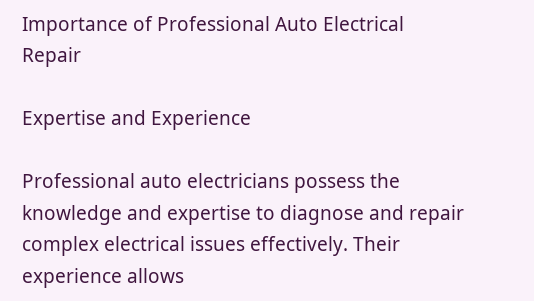Importance of Professional Auto Electrical Repair

Expertise and Experience

Professional auto electricians possess the knowledge and expertise to diagnose and repair complex electrical issues effectively. Their experience allows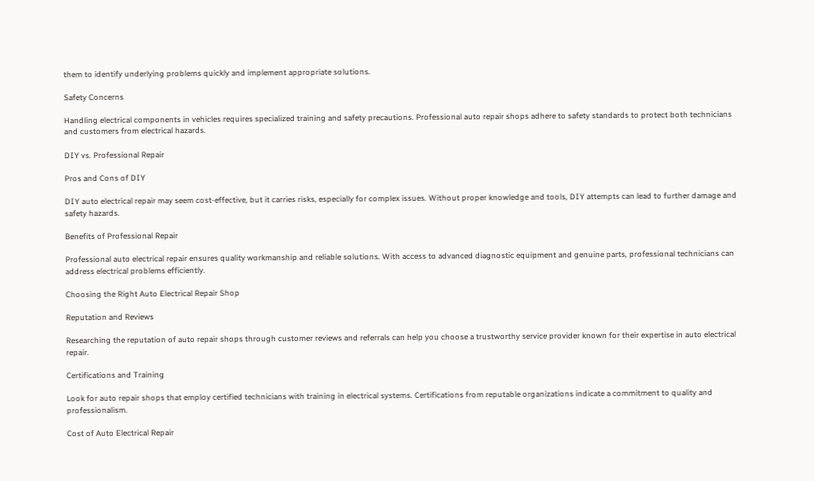them to identify underlying problems quickly and implement appropriate solutions.

Safety Concerns

Handling electrical components in vehicles requires specialized training and safety precautions. Professional auto repair shops adhere to safety standards to protect both technicians and customers from electrical hazards.

DIY vs. Professional Repair

Pros and Cons of DIY

DIY auto electrical repair may seem cost-effective, but it carries risks, especially for complex issues. Without proper knowledge and tools, DIY attempts can lead to further damage and safety hazards.

Benefits of Professional Repair

Professional auto electrical repair ensures quality workmanship and reliable solutions. With access to advanced diagnostic equipment and genuine parts, professional technicians can address electrical problems efficiently.

Choosing the Right Auto Electrical Repair Shop

Reputation and Reviews

Researching the reputation of auto repair shops through customer reviews and referrals can help you choose a trustworthy service provider known for their expertise in auto electrical repair.

Certifications and Training

Look for auto repair shops that employ certified technicians with training in electrical systems. Certifications from reputable organizations indicate a commitment to quality and professionalism.

Cost of Auto Electrical Repair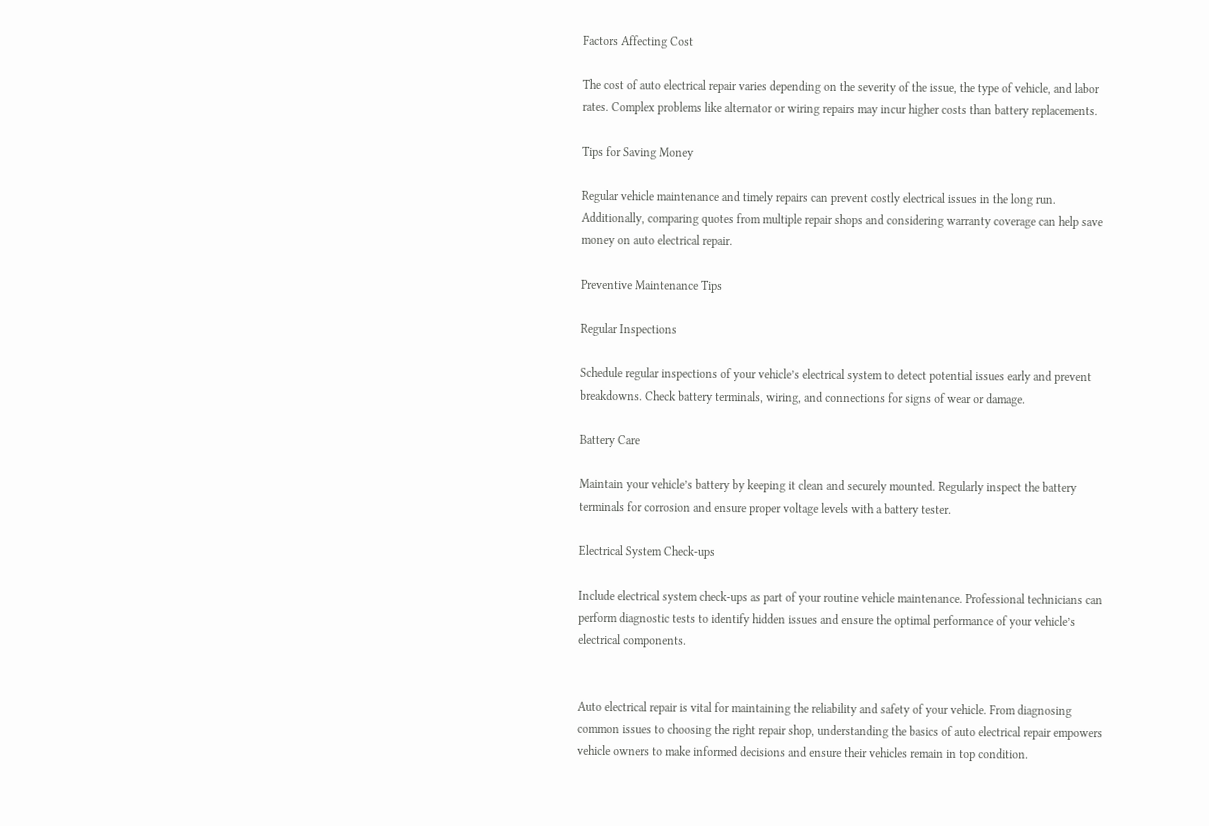Factors Affecting Cost

The cost of auto electrical repair varies depending on the severity of the issue, the type of vehicle, and labor rates. Complex problems like alternator or wiring repairs may incur higher costs than battery replacements.

Tips for Saving Money

Regular vehicle maintenance and timely repairs can prevent costly electrical issues in the long run. Additionally, comparing quotes from multiple repair shops and considering warranty coverage can help save money on auto electrical repair.

Preventive Maintenance Tips

Regular Inspections

Schedule regular inspections of your vehicle’s electrical system to detect potential issues early and prevent breakdowns. Check battery terminals, wiring, and connections for signs of wear or damage.

Battery Care

Maintain your vehicle’s battery by keeping it clean and securely mounted. Regularly inspect the battery terminals for corrosion and ensure proper voltage levels with a battery tester.

Electrical System Check-ups

Include electrical system check-ups as part of your routine vehicle maintenance. Professional technicians can perform diagnostic tests to identify hidden issues and ensure the optimal performance of your vehicle’s electrical components.


Auto electrical repair is vital for maintaining the reliability and safety of your vehicle. From diagnosing common issues to choosing the right repair shop, understanding the basics of auto electrical repair empowers vehicle owners to make informed decisions and ensure their vehicles remain in top condition.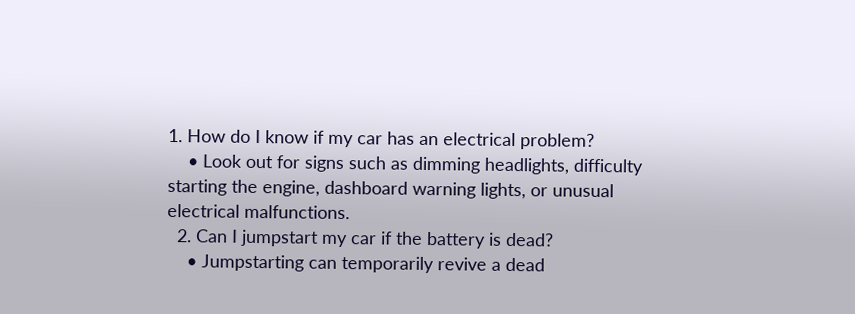1. How do I know if my car has an electrical problem?
    • Look out for signs such as dimming headlights, difficulty starting the engine, dashboard warning lights, or unusual electrical malfunctions.
  2. Can I jumpstart my car if the battery is dead?
    • Jumpstarting can temporarily revive a dead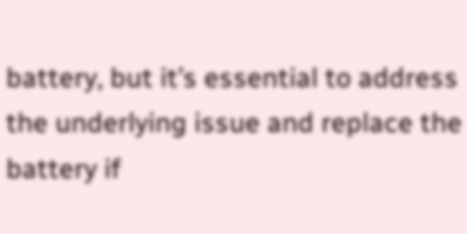battery, but it’s essential to address the underlying issue and replace the battery if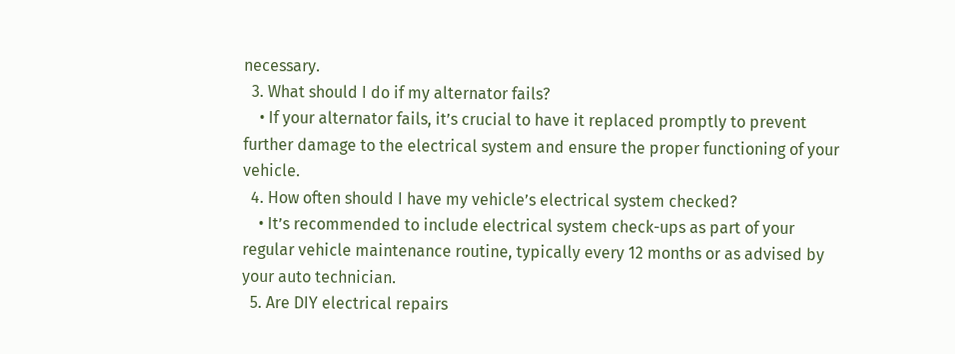necessary.
  3. What should I do if my alternator fails?
    • If your alternator fails, it’s crucial to have it replaced promptly to prevent further damage to the electrical system and ensure the proper functioning of your vehicle.
  4. How often should I have my vehicle’s electrical system checked?
    • It’s recommended to include electrical system check-ups as part of your regular vehicle maintenance routine, typically every 12 months or as advised by your auto technician.
  5. Are DIY electrical repairs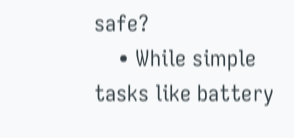safe?
    • While simple tasks like battery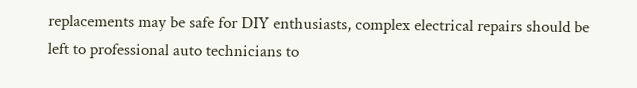replacements may be safe for DIY enthusiasts, complex electrical repairs should be left to professional auto technicians to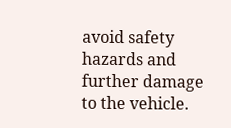avoid safety hazards and further damage to the vehicle.